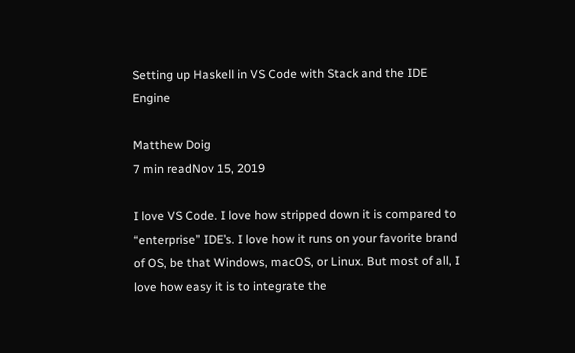Setting up Haskell in VS Code with Stack and the IDE Engine

Matthew Doig
7 min readNov 15, 2019

I love VS Code. I love how stripped down it is compared to “enterprise” IDE’s. I love how it runs on your favorite brand of OS, be that Windows, macOS, or Linux. But most of all, I love how easy it is to integrate the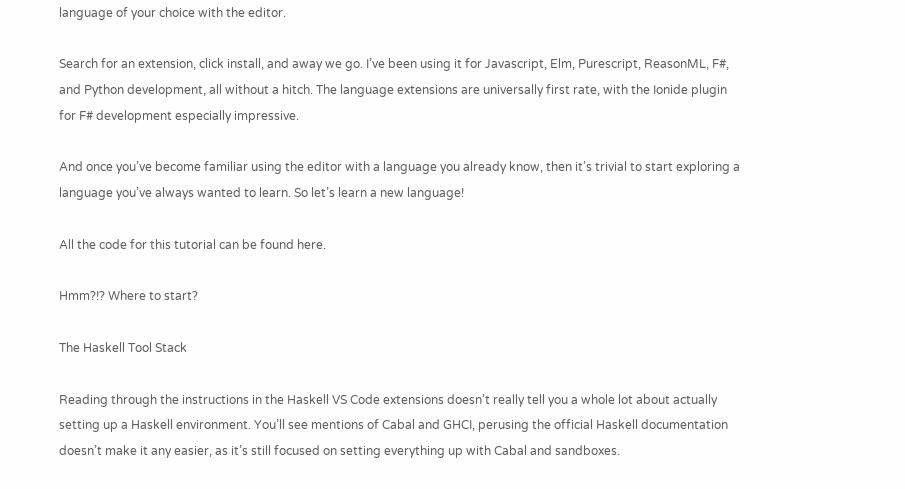language of your choice with the editor.

Search for an extension, click install, and away we go. I’ve been using it for Javascript, Elm, Purescript, ReasonML, F#, and Python development, all without a hitch. The language extensions are universally first rate, with the Ionide plugin for F# development especially impressive.

And once you’ve become familiar using the editor with a language you already know, then it’s trivial to start exploring a language you’ve always wanted to learn. So let’s learn a new language!

All the code for this tutorial can be found here.

Hmm?!? Where to start?

The Haskell Tool Stack

Reading through the instructions in the Haskell VS Code extensions doesn’t really tell you a whole lot about actually setting up a Haskell environment. You’ll see mentions of Cabal and GHCI, perusing the official Haskell documentation doesn’t make it any easier, as it’s still focused on setting everything up with Cabal and sandboxes.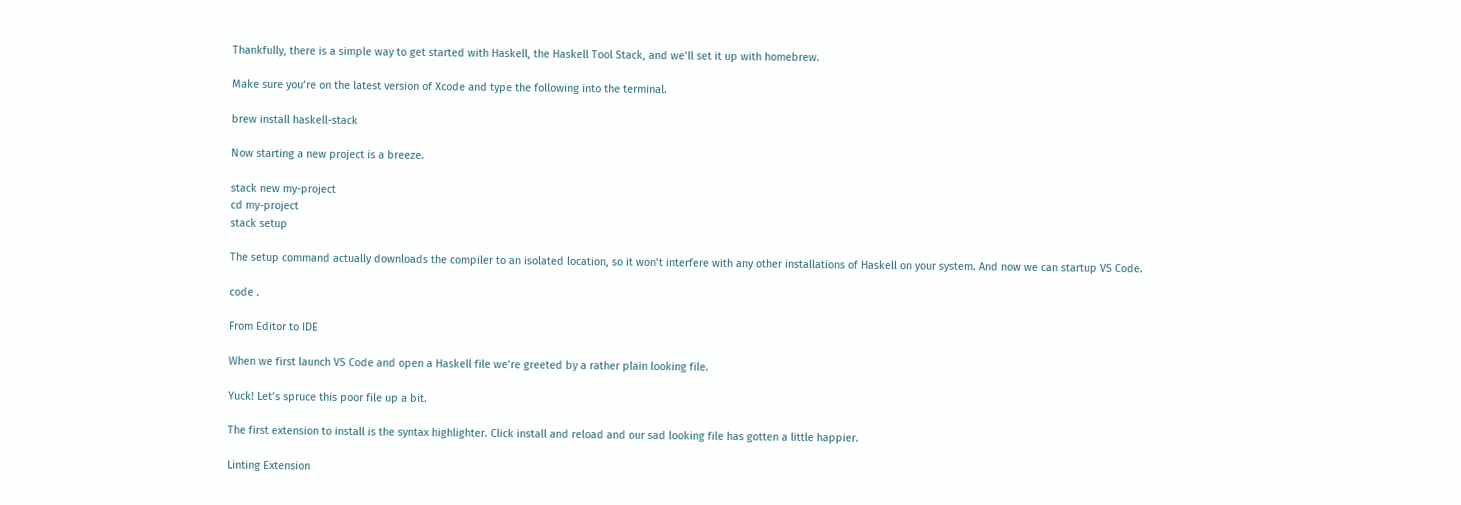Thankfully, there is a simple way to get started with Haskell, the Haskell Tool Stack, and we’ll set it up with homebrew.

Make sure you’re on the latest version of Xcode and type the following into the terminal.

brew install haskell-stack

Now starting a new project is a breeze.

stack new my-project
cd my-project
stack setup

The setup command actually downloads the compiler to an isolated location, so it won’t interfere with any other installations of Haskell on your system. And now we can startup VS Code.

code .

From Editor to IDE

When we first launch VS Code and open a Haskell file we’re greeted by a rather plain looking file.

Yuck! Let’s spruce this poor file up a bit.

The first extension to install is the syntax highlighter. Click install and reload and our sad looking file has gotten a little happier.

Linting Extension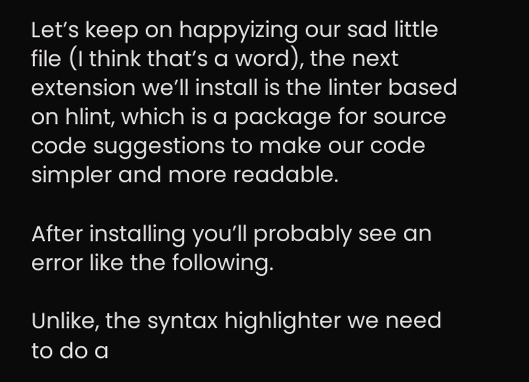Let’s keep on happyizing our sad little file (I think that’s a word), the next extension we’ll install is the linter based on hlint, which is a package for source code suggestions to make our code simpler and more readable.

After installing you’ll probably see an error like the following.

Unlike, the syntax highlighter we need to do a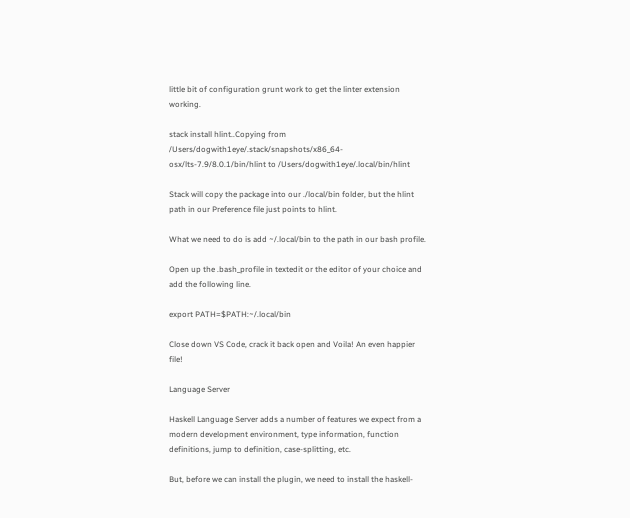little bit of configuration grunt work to get the linter extension working.

stack install hlint..Copying from /Users/dogwith1eye/.stack/snapshots/x86_64-osx/lts-7.9/8.0.1/bin/hlint to /Users/dogwith1eye/.local/bin/hlint

Stack will copy the package into our ./local/bin folder, but the hlint path in our Preference file just points to hlint.

What we need to do is add ~/.local/bin to the path in our bash profile.

Open up the .bash_profile in textedit or the editor of your choice and add the following line.

export PATH=$PATH:~/.local/bin

Close down VS Code, crack it back open and Voila! An even happier file!

Language Server

Haskell Language Server adds a number of features we expect from a modern development environment, type information, function definitions, jump to definition, case-splitting, etc.

But, before we can install the plugin, we need to install the haskell-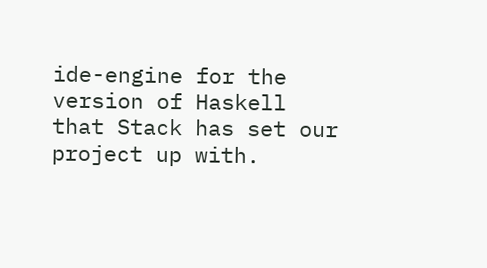ide-engine for the version of Haskell that Stack has set our project up with.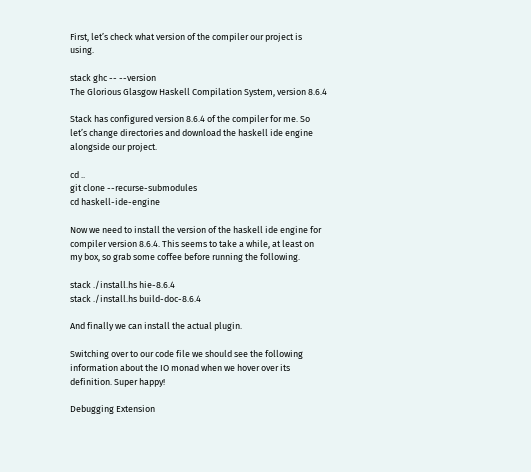First, let’s check what version of the compiler our project is using.

stack ghc -- --version
The Glorious Glasgow Haskell Compilation System, version 8.6.4

Stack has configured version 8.6.4 of the compiler for me. So let’s change directories and download the haskell ide engine alongside our project.

cd ..
git clone --recurse-submodules
cd haskell-ide-engine

Now we need to install the version of the haskell ide engine for compiler version 8.6.4. This seems to take a while, at least on my box, so grab some coffee before running the following.

stack ./install.hs hie-8.6.4
stack ./install.hs build-doc-8.6.4

And finally we can install the actual plugin.

Switching over to our code file we should see the following information about the IO monad when we hover over its definition. Super happy!

Debugging Extension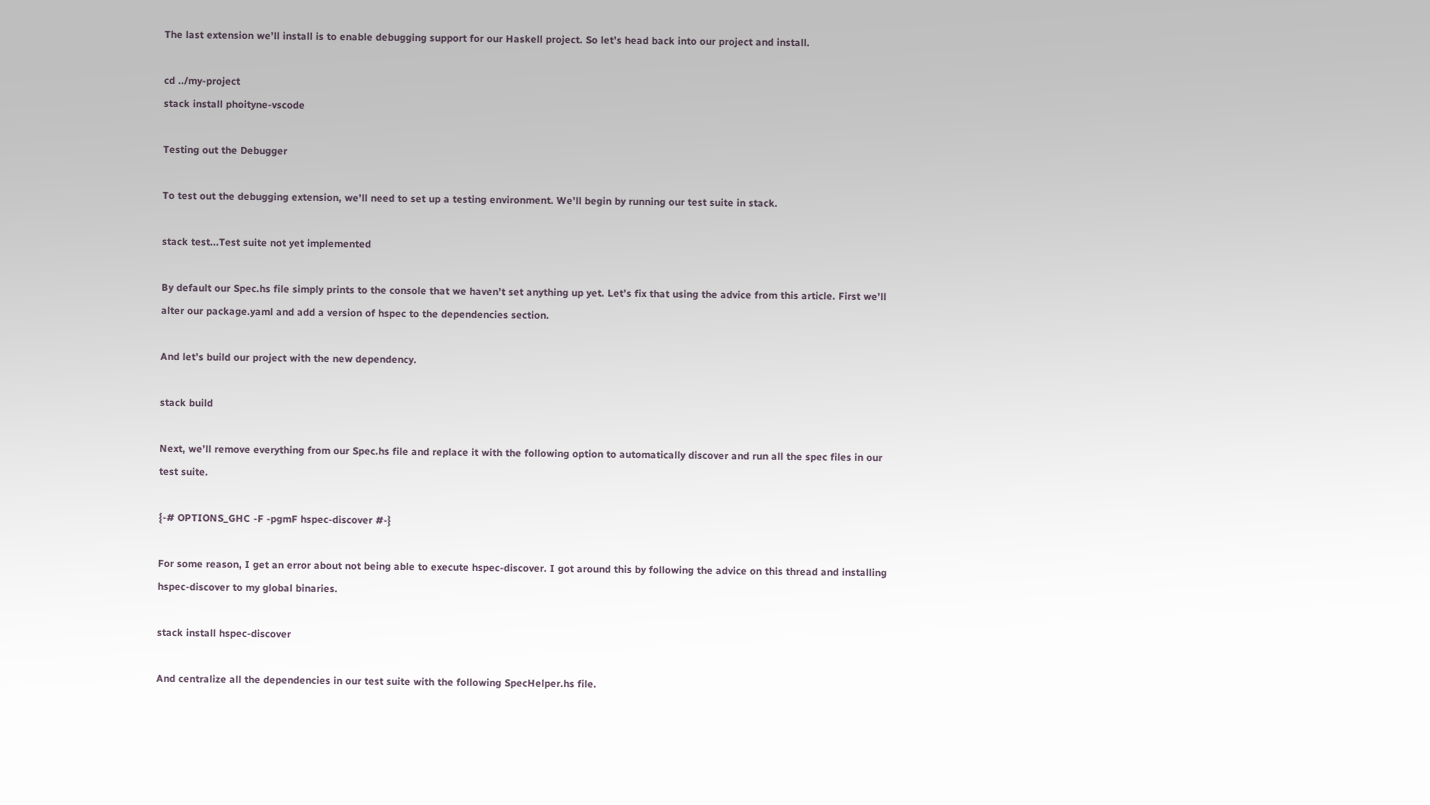The last extension we’ll install is to enable debugging support for our Haskell project. So let’s head back into our project and install.

cd ../my-project
stack install phoityne-vscode

Testing out the Debugger

To test out the debugging extension, we’ll need to set up a testing environment. We’ll begin by running our test suite in stack.

stack test...Test suite not yet implemented

By default our Spec.hs file simply prints to the console that we haven’t set anything up yet. Let’s fix that using the advice from this article. First we’ll alter our package.yaml and add a version of hspec to the dependencies section.

And let’s build our project with the new dependency.

stack build

Next, we’ll remove everything from our Spec.hs file and replace it with the following option to automatically discover and run all the spec files in our test suite.

{-# OPTIONS_GHC -F -pgmF hspec-discover #-}

For some reason, I get an error about not being able to execute hspec-discover. I got around this by following the advice on this thread and installing hspec-discover to my global binaries.

stack install hspec-discover

And centralize all the dependencies in our test suite with the following SpecHelper.hs file.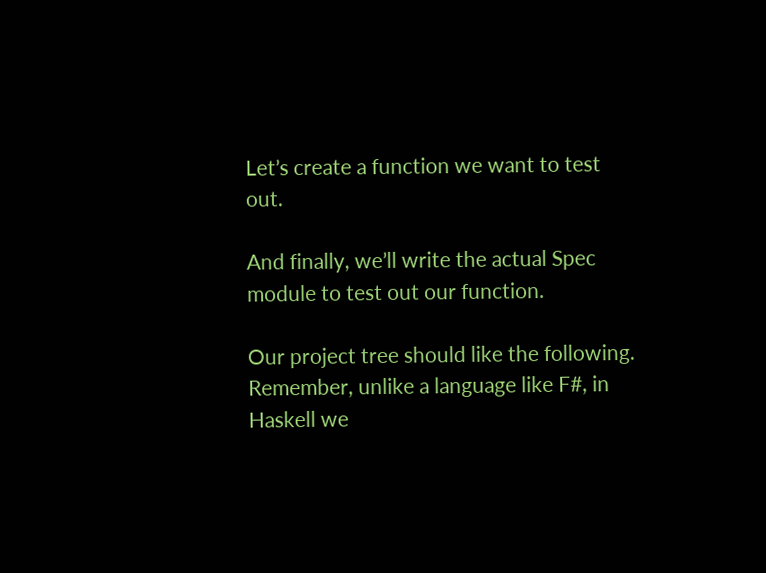Let’s create a function we want to test out.

And finally, we’ll write the actual Spec module to test out our function.

Our project tree should like the following. Remember, unlike a language like F#, in Haskell we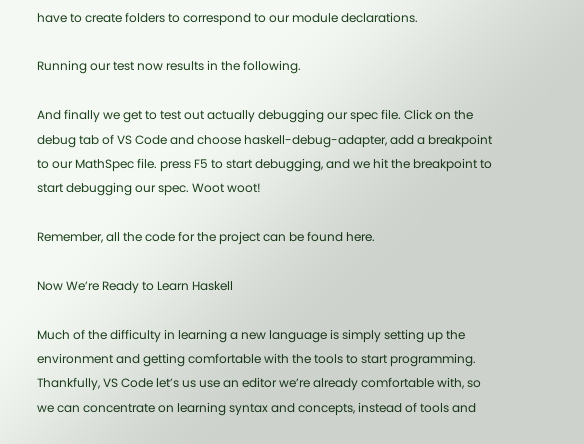have to create folders to correspond to our module declarations.

Running our test now results in the following.

And finally we get to test out actually debugging our spec file. Click on the debug tab of VS Code and choose haskell-debug-adapter, add a breakpoint to our MathSpec file. press F5 to start debugging, and we hit the breakpoint to start debugging our spec. Woot woot!

Remember, all the code for the project can be found here.

Now We’re Ready to Learn Haskell

Much of the difficulty in learning a new language is simply setting up the environment and getting comfortable with the tools to start programming. Thankfully, VS Code let’s us use an editor we’re already comfortable with, so we can concentrate on learning syntax and concepts, instead of tools and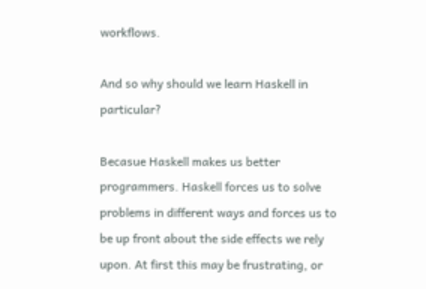workflows.

And so why should we learn Haskell in particular?

Becasue Haskell makes us better programmers. Haskell forces us to solve problems in different ways and forces us to be up front about the side effects we rely upon. At first this may be frustrating, or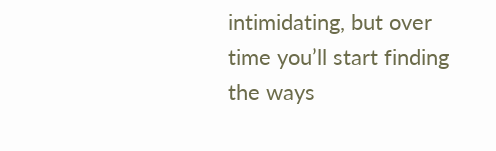intimidating, but over time you’ll start finding the ways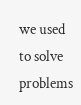we used to solve problems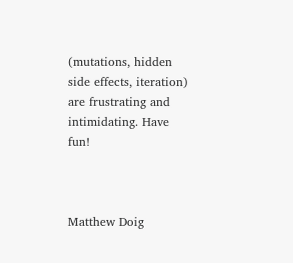(mutations, hidden side effects, iteration) are frustrating and intimidating. Have fun!



Matthew Doig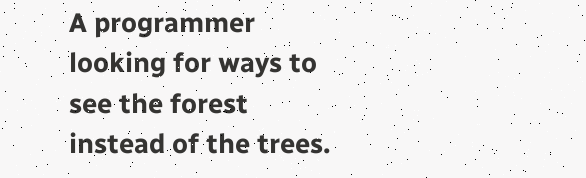A programmer looking for ways to see the forest instead of the trees.